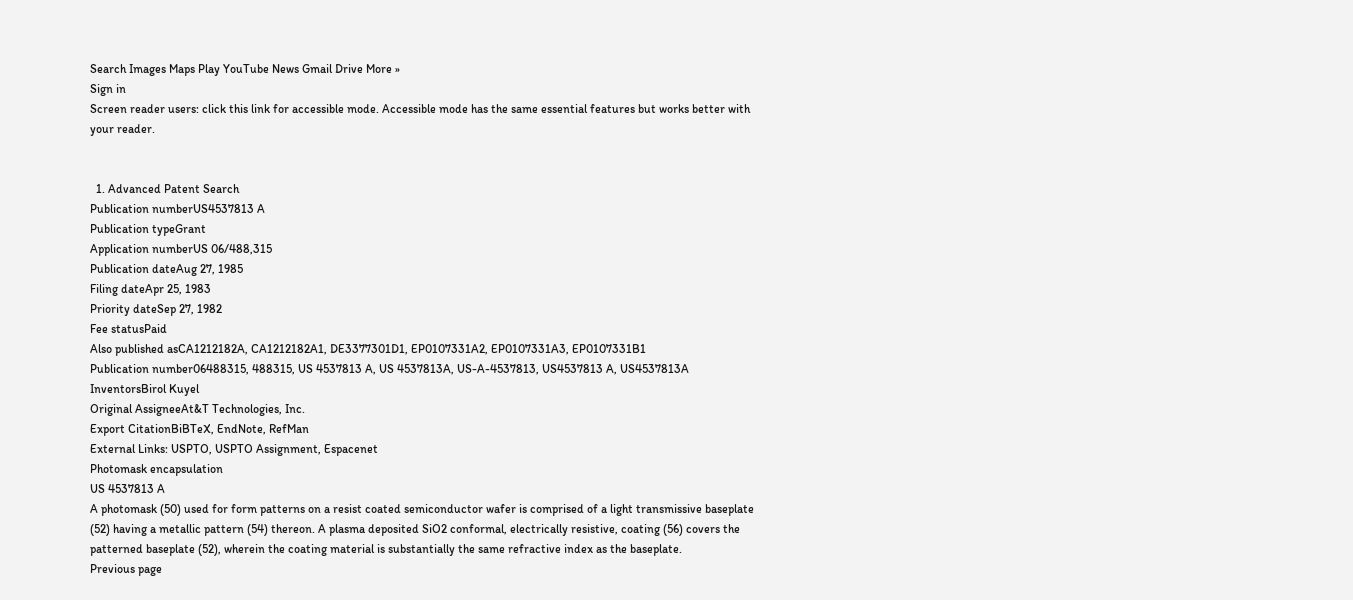Search Images Maps Play YouTube News Gmail Drive More »
Sign in
Screen reader users: click this link for accessible mode. Accessible mode has the same essential features but works better with your reader.


  1. Advanced Patent Search
Publication numberUS4537813 A
Publication typeGrant
Application numberUS 06/488,315
Publication dateAug 27, 1985
Filing dateApr 25, 1983
Priority dateSep 27, 1982
Fee statusPaid
Also published asCA1212182A, CA1212182A1, DE3377301D1, EP0107331A2, EP0107331A3, EP0107331B1
Publication number06488315, 488315, US 4537813 A, US 4537813A, US-A-4537813, US4537813 A, US4537813A
InventorsBirol Kuyel
Original AssigneeAt&T Technologies, Inc.
Export CitationBiBTeX, EndNote, RefMan
External Links: USPTO, USPTO Assignment, Espacenet
Photomask encapsulation
US 4537813 A
A photomask (50) used for form patterns on a resist coated semiconductor wafer is comprised of a light transmissive baseplate (52) having a metallic pattern (54) thereon. A plasma deposited SiO2 conformal, electrically resistive, coating (56) covers the patterned baseplate (52), wherein the coating material is substantially the same refractive index as the baseplate.
Previous page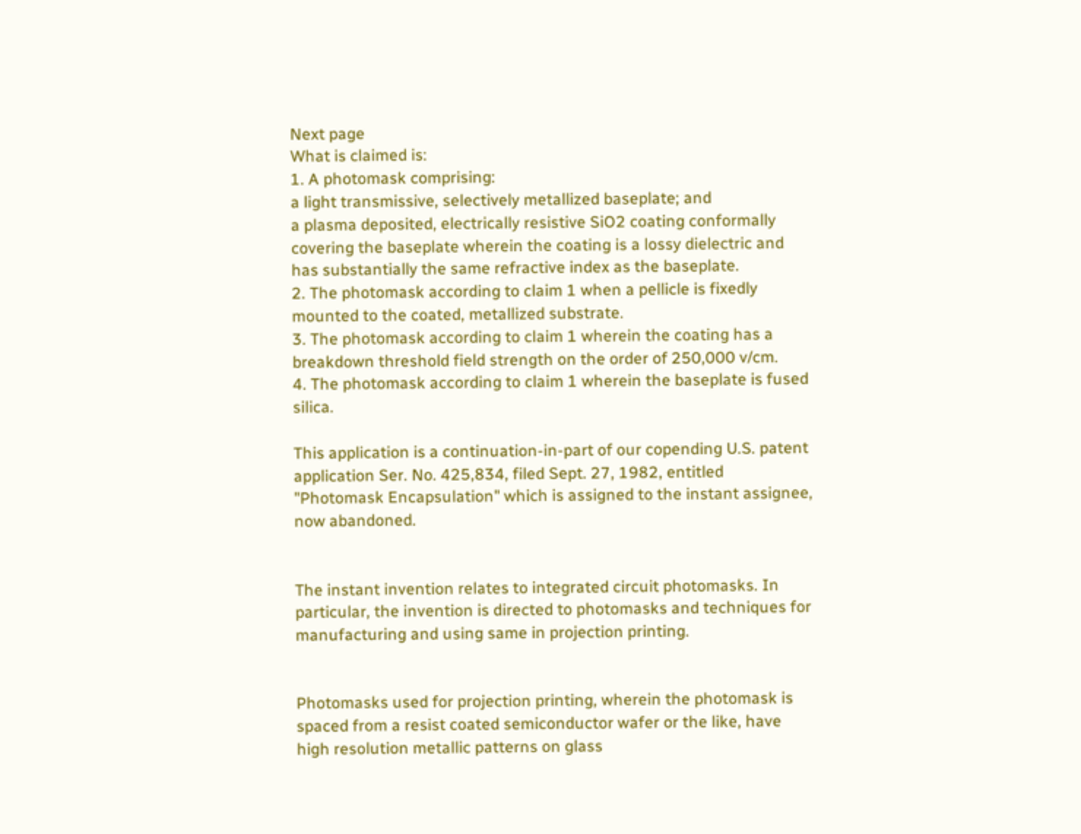Next page
What is claimed is:
1. A photomask comprising:
a light transmissive, selectively metallized baseplate; and
a plasma deposited, electrically resistive SiO2 coating conformally covering the baseplate wherein the coating is a lossy dielectric and has substantially the same refractive index as the baseplate.
2. The photomask according to claim 1 when a pellicle is fixedly mounted to the coated, metallized substrate.
3. The photomask according to claim 1 wherein the coating has a breakdown threshold field strength on the order of 250,000 v/cm.
4. The photomask according to claim 1 wherein the baseplate is fused silica.

This application is a continuation-in-part of our copending U.S. patent application Ser. No. 425,834, filed Sept. 27, 1982, entitled "Photomask Encapsulation" which is assigned to the instant assignee, now abandoned.


The instant invention relates to integrated circuit photomasks. In particular, the invention is directed to photomasks and techniques for manufacturing and using same in projection printing.


Photomasks used for projection printing, wherein the photomask is spaced from a resist coated semiconductor wafer or the like, have high resolution metallic patterns on glass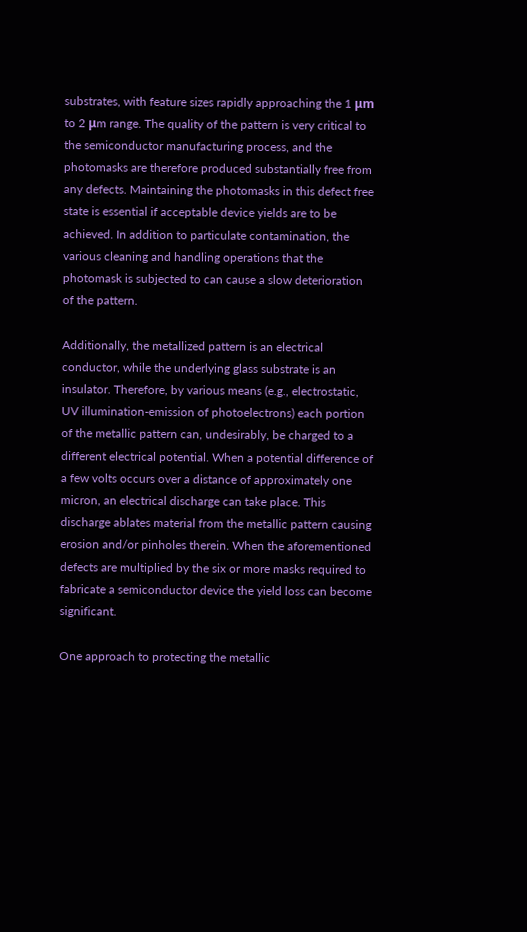substrates, with feature sizes rapidly approaching the 1 μm to 2 μm range. The quality of the pattern is very critical to the semiconductor manufacturing process, and the photomasks are therefore produced substantially free from any defects. Maintaining the photomasks in this defect free state is essential if acceptable device yields are to be achieved. In addition to particulate contamination, the various cleaning and handling operations that the photomask is subjected to can cause a slow deterioration of the pattern.

Additionally, the metallized pattern is an electrical conductor, while the underlying glass substrate is an insulator. Therefore, by various means (e.g., electrostatic, UV illumination-emission of photoelectrons) each portion of the metallic pattern can, undesirably, be charged to a different electrical potential. When a potential difference of a few volts occurs over a distance of approximately one micron, an electrical discharge can take place. This discharge ablates material from the metallic pattern causing erosion and/or pinholes therein. When the aforementioned defects are multiplied by the six or more masks required to fabricate a semiconductor device the yield loss can become significant.

One approach to protecting the metallic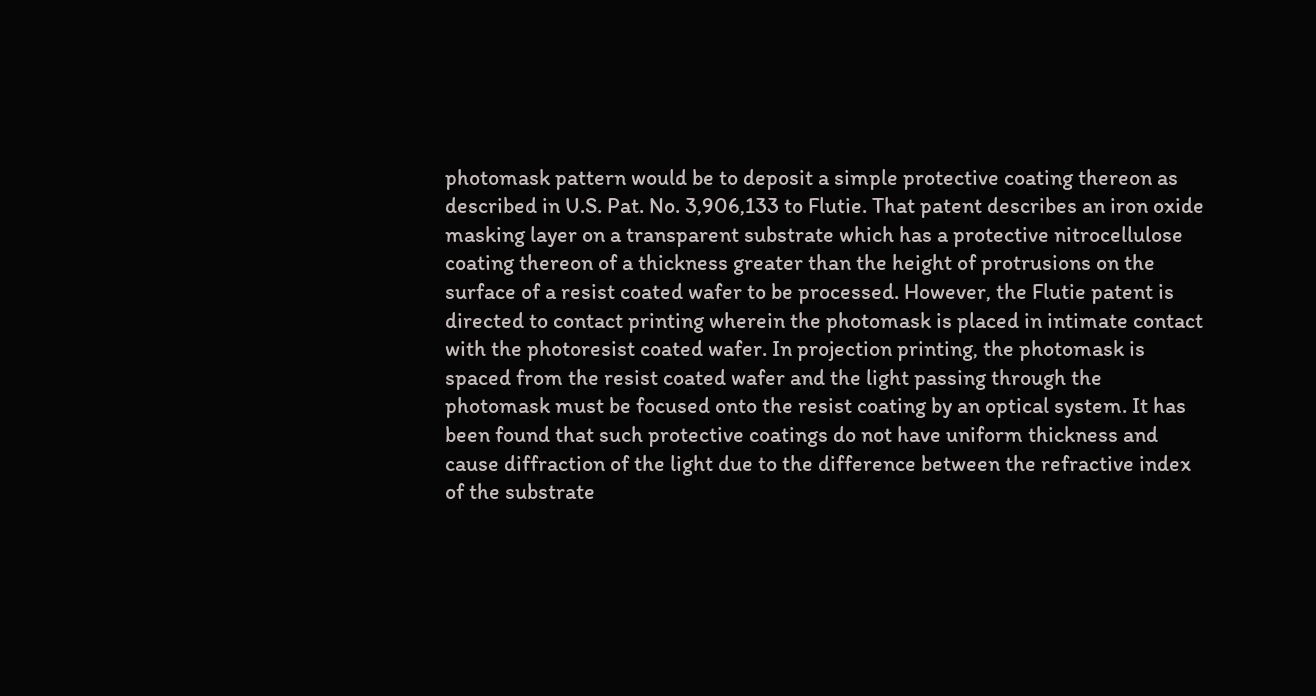photomask pattern would be to deposit a simple protective coating thereon as described in U.S. Pat. No. 3,906,133 to Flutie. That patent describes an iron oxide masking layer on a transparent substrate which has a protective nitrocellulose coating thereon of a thickness greater than the height of protrusions on the surface of a resist coated wafer to be processed. However, the Flutie patent is directed to contact printing wherein the photomask is placed in intimate contact with the photoresist coated wafer. In projection printing, the photomask is spaced from the resist coated wafer and the light passing through the photomask must be focused onto the resist coating by an optical system. It has been found that such protective coatings do not have uniform thickness and cause diffraction of the light due to the difference between the refractive index of the substrate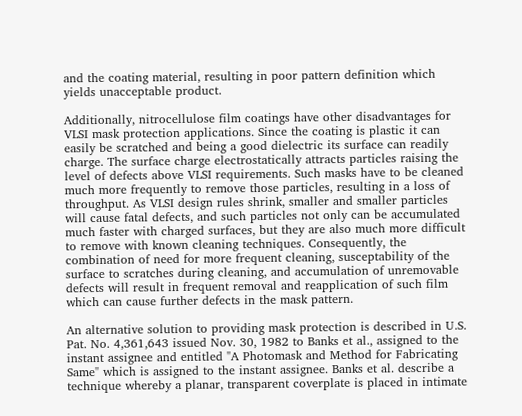and the coating material, resulting in poor pattern definition which yields unacceptable product.

Additionally, nitrocellulose film coatings have other disadvantages for VLSI mask protection applications. Since the coating is plastic it can easily be scratched and being a good dielectric its surface can readily charge. The surface charge electrostatically attracts particles raising the level of defects above VLSI requirements. Such masks have to be cleaned much more frequently to remove those particles, resulting in a loss of throughput. As VLSI design rules shrink, smaller and smaller particles will cause fatal defects, and such particles not only can be accumulated much faster with charged surfaces, but they are also much more difficult to remove with known cleaning techniques. Consequently, the combination of need for more frequent cleaning, susceptability of the surface to scratches during cleaning, and accumulation of unremovable defects will result in frequent removal and reapplication of such film which can cause further defects in the mask pattern.

An alternative solution to providing mask protection is described in U.S. Pat. No. 4,361,643 issued Nov. 30, 1982 to Banks et al., assigned to the instant assignee and entitled "A Photomask and Method for Fabricating Same" which is assigned to the instant assignee. Banks et al. describe a technique whereby a planar, transparent coverplate is placed in intimate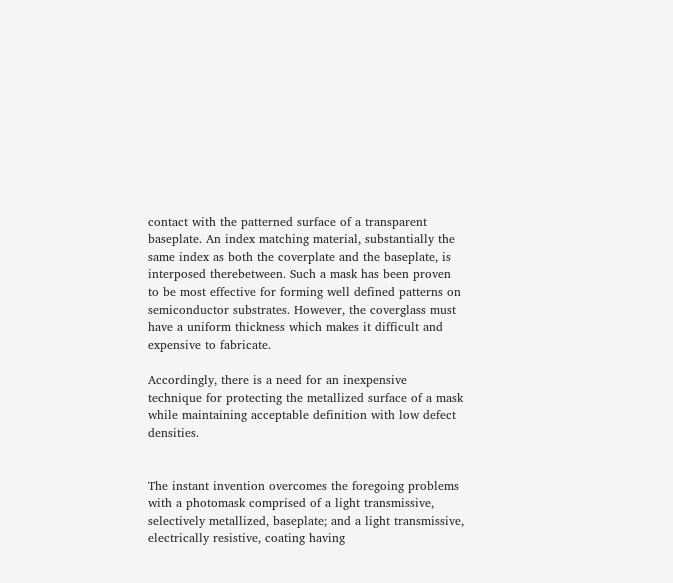contact with the patterned surface of a transparent baseplate. An index matching material, substantially the same index as both the coverplate and the baseplate, is interposed therebetween. Such a mask has been proven to be most effective for forming well defined patterns on semiconductor substrates. However, the coverglass must have a uniform thickness which makes it difficult and expensive to fabricate.

Accordingly, there is a need for an inexpensive technique for protecting the metallized surface of a mask while maintaining acceptable definition with low defect densities.


The instant invention overcomes the foregoing problems with a photomask comprised of a light transmissive, selectively metallized, baseplate; and a light transmissive, electrically resistive, coating having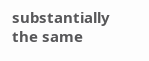substantially the same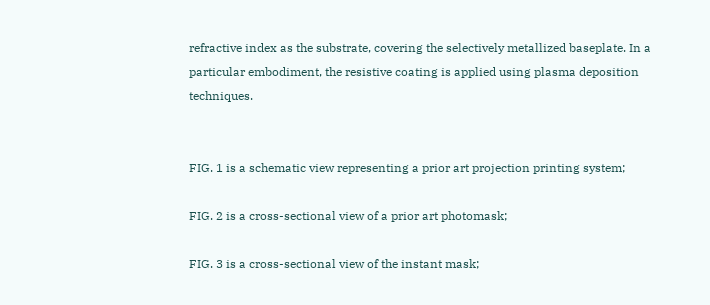refractive index as the substrate, covering the selectively metallized baseplate. In a particular embodiment, the resistive coating is applied using plasma deposition techniques.


FIG. 1 is a schematic view representing a prior art projection printing system;

FIG. 2 is a cross-sectional view of a prior art photomask;

FIG. 3 is a cross-sectional view of the instant mask;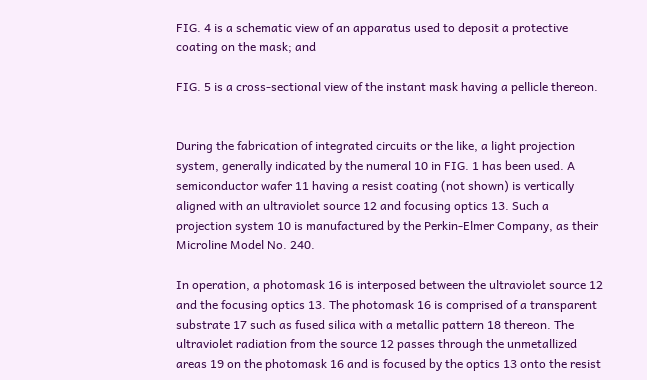FIG. 4 is a schematic view of an apparatus used to deposit a protective coating on the mask; and

FIG. 5 is a cross-sectional view of the instant mask having a pellicle thereon.


During the fabrication of integrated circuits or the like, a light projection system, generally indicated by the numeral 10 in FIG. 1 has been used. A semiconductor wafer 11 having a resist coating (not shown) is vertically aligned with an ultraviolet source 12 and focusing optics 13. Such a projection system 10 is manufactured by the Perkin-Elmer Company, as their Microline Model No. 240.

In operation, a photomask 16 is interposed between the ultraviolet source 12 and the focusing optics 13. The photomask 16 is comprised of a transparent substrate 17 such as fused silica with a metallic pattern 18 thereon. The ultraviolet radiation from the source 12 passes through the unmetallized areas 19 on the photomask 16 and is focused by the optics 13 onto the resist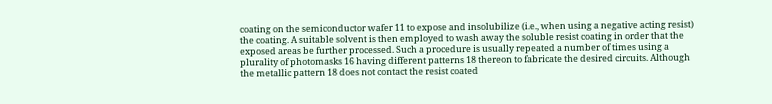coating on the semiconductor wafer 11 to expose and insolubilize (i.e., when using a negative acting resist) the coating. A suitable solvent is then employed to wash away the soluble resist coating in order that the exposed areas be further processed. Such a procedure is usually repeated a number of times using a plurality of photomasks 16 having different patterns 18 thereon to fabricate the desired circuits. Although the metallic pattern 18 does not contact the resist coated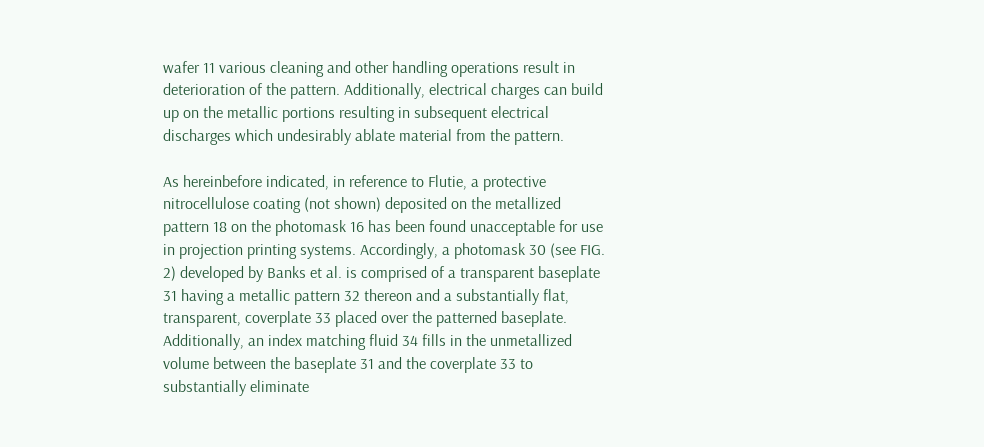wafer 11 various cleaning and other handling operations result in deterioration of the pattern. Additionally, electrical charges can build up on the metallic portions resulting in subsequent electrical discharges which undesirably ablate material from the pattern.

As hereinbefore indicated, in reference to Flutie, a protective nitrocellulose coating (not shown) deposited on the metallized pattern 18 on the photomask 16 has been found unacceptable for use in projection printing systems. Accordingly, a photomask 30 (see FIG. 2) developed by Banks et al. is comprised of a transparent baseplate 31 having a metallic pattern 32 thereon and a substantially flat, transparent, coverplate 33 placed over the patterned baseplate. Additionally, an index matching fluid 34 fills in the unmetallized volume between the baseplate 31 and the coverplate 33 to substantially eliminate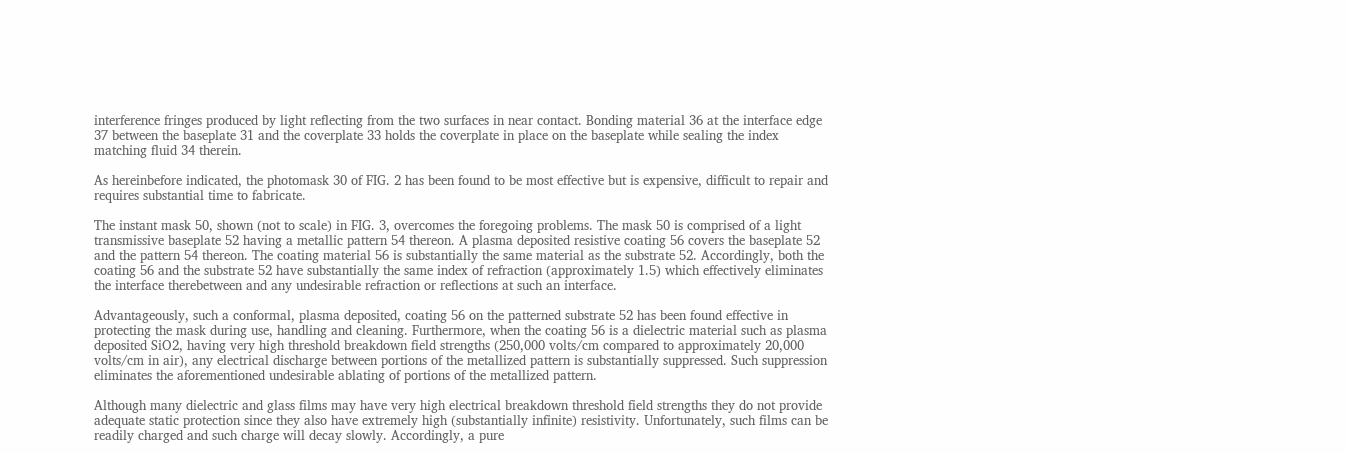interference fringes produced by light reflecting from the two surfaces in near contact. Bonding material 36 at the interface edge 37 between the baseplate 31 and the coverplate 33 holds the coverplate in place on the baseplate while sealing the index matching fluid 34 therein.

As hereinbefore indicated, the photomask 30 of FIG. 2 has been found to be most effective but is expensive, difficult to repair and requires substantial time to fabricate.

The instant mask 50, shown (not to scale) in FIG. 3, overcomes the foregoing problems. The mask 50 is comprised of a light transmissive baseplate 52 having a metallic pattern 54 thereon. A plasma deposited resistive coating 56 covers the baseplate 52 and the pattern 54 thereon. The coating material 56 is substantially the same material as the substrate 52. Accordingly, both the coating 56 and the substrate 52 have substantially the same index of refraction (approximately 1.5) which effectively eliminates the interface therebetween and any undesirable refraction or reflections at such an interface.

Advantageously, such a conformal, plasma deposited, coating 56 on the patterned substrate 52 has been found effective in protecting the mask during use, handling and cleaning. Furthermore, when the coating 56 is a dielectric material such as plasma deposited SiO2, having very high threshold breakdown field strengths (250,000 volts/cm compared to approximately 20,000 volts/cm in air), any electrical discharge between portions of the metallized pattern is substantially suppressed. Such suppression eliminates the aforementioned undesirable ablating of portions of the metallized pattern.

Although many dielectric and glass films may have very high electrical breakdown threshold field strengths they do not provide adequate static protection since they also have extremely high (substantially infinite) resistivity. Unfortunately, such films can be readily charged and such charge will decay slowly. Accordingly, a pure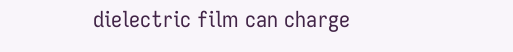dielectric film can charge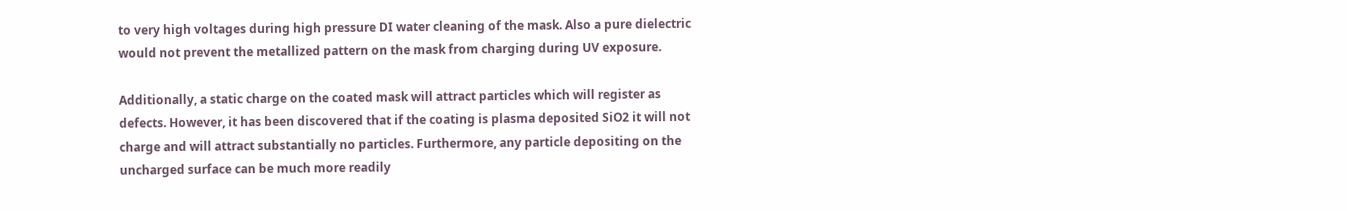to very high voltages during high pressure DI water cleaning of the mask. Also a pure dielectric would not prevent the metallized pattern on the mask from charging during UV exposure.

Additionally, a static charge on the coated mask will attract particles which will register as defects. However, it has been discovered that if the coating is plasma deposited SiO2 it will not charge and will attract substantially no particles. Furthermore, any particle depositing on the uncharged surface can be much more readily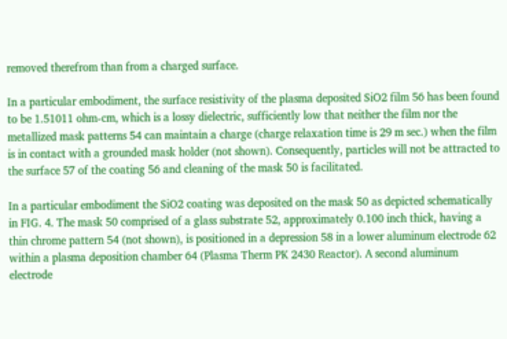removed therefrom than from a charged surface.

In a particular embodiment, the surface resistivity of the plasma deposited SiO2 film 56 has been found to be 1.51011 ohm-cm, which is a lossy dielectric, sufficiently low that neither the film nor the metallized mask patterns 54 can maintain a charge (charge relaxation time is 29 m sec.) when the film is in contact with a grounded mask holder (not shown). Consequently, particles will not be attracted to the surface 57 of the coating 56 and cleaning of the mask 50 is facilitated.

In a particular embodiment the SiO2 coating was deposited on the mask 50 as depicted schematically in FIG. 4. The mask 50 comprised of a glass substrate 52, approximately 0.100 inch thick, having a thin chrome pattern 54 (not shown), is positioned in a depression 58 in a lower aluminum electrode 62 within a plasma deposition chamber 64 (Plasma Therm PK 2430 Reactor). A second aluminum electrode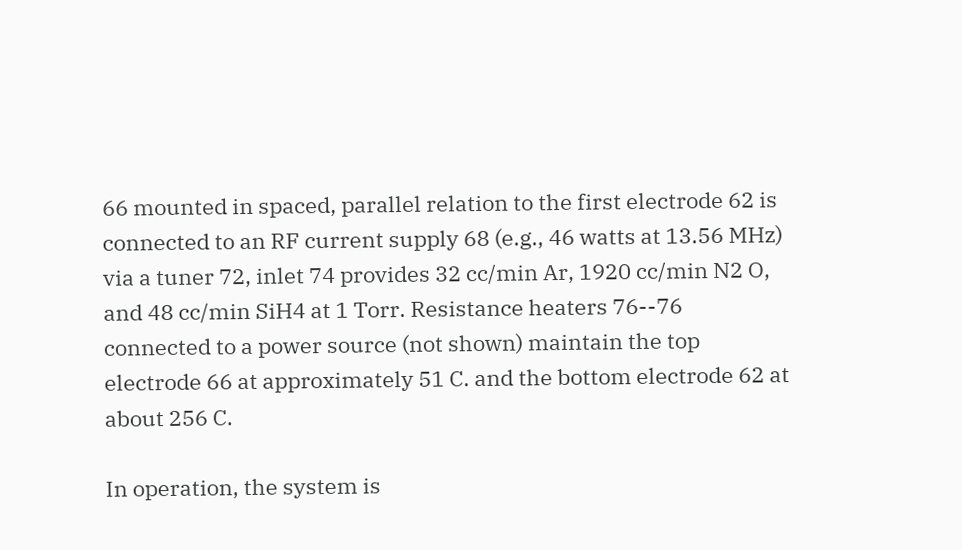66 mounted in spaced, parallel relation to the first electrode 62 is connected to an RF current supply 68 (e.g., 46 watts at 13.56 MHz) via a tuner 72, inlet 74 provides 32 cc/min Ar, 1920 cc/min N2 O, and 48 cc/min SiH4 at 1 Torr. Resistance heaters 76--76 connected to a power source (not shown) maintain the top electrode 66 at approximately 51 C. and the bottom electrode 62 at about 256 C.

In operation, the system is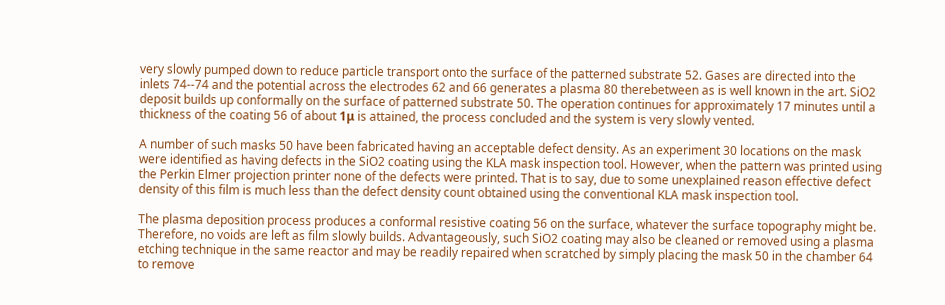very slowly pumped down to reduce particle transport onto the surface of the patterned substrate 52. Gases are directed into the inlets 74--74 and the potential across the electrodes 62 and 66 generates a plasma 80 therebetween as is well known in the art. SiO2 deposit builds up conformally on the surface of patterned substrate 50. The operation continues for approximately 17 minutes until a thickness of the coating 56 of about 1μ is attained, the process concluded and the system is very slowly vented.

A number of such masks 50 have been fabricated having an acceptable defect density. As an experiment 30 locations on the mask were identified as having defects in the SiO2 coating using the KLA mask inspection tool. However, when the pattern was printed using the Perkin Elmer projection printer none of the defects were printed. That is to say, due to some unexplained reason effective defect density of this film is much less than the defect density count obtained using the conventional KLA mask inspection tool.

The plasma deposition process produces a conformal resistive coating 56 on the surface, whatever the surface topography might be. Therefore, no voids are left as film slowly builds. Advantageously, such SiO2 coating may also be cleaned or removed using a plasma etching technique in the same reactor and may be readily repaired when scratched by simply placing the mask 50 in the chamber 64 to remove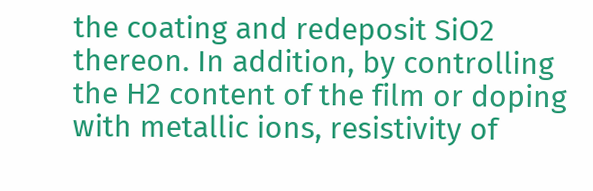the coating and redeposit SiO2 thereon. In addition, by controlling the H2 content of the film or doping with metallic ions, resistivity of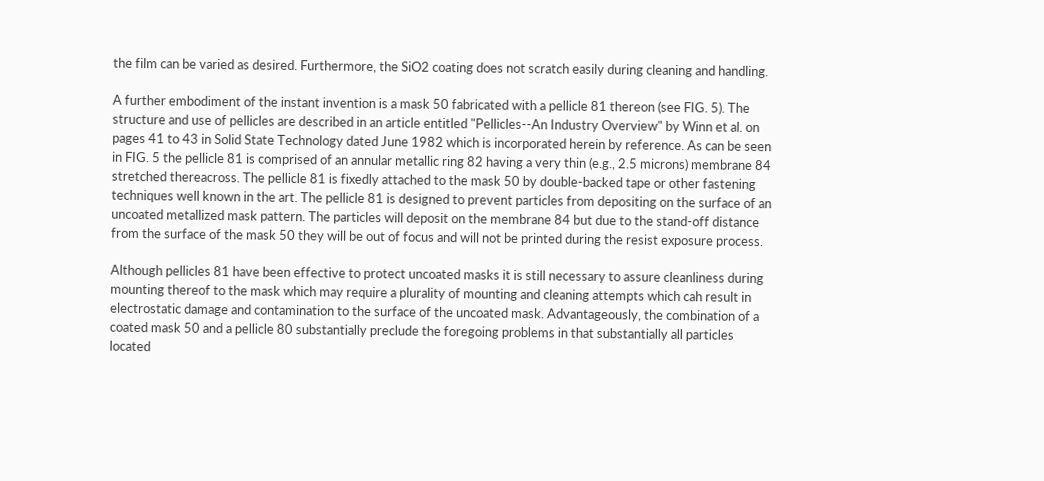the film can be varied as desired. Furthermore, the SiO2 coating does not scratch easily during cleaning and handling.

A further embodiment of the instant invention is a mask 50 fabricated with a pellicle 81 thereon (see FIG. 5). The structure and use of pellicles are described in an article entitled "Pellicles--An Industry Overview" by Winn et al. on pages 41 to 43 in Solid State Technology dated June 1982 which is incorporated herein by reference. As can be seen in FIG. 5 the pellicle 81 is comprised of an annular metallic ring 82 having a very thin (e.g., 2.5 microns) membrane 84 stretched thereacross. The pellicle 81 is fixedly attached to the mask 50 by double-backed tape or other fastening techniques well known in the art. The pellicle 81 is designed to prevent particles from depositing on the surface of an uncoated metallized mask pattern. The particles will deposit on the membrane 84 but due to the stand-off distance from the surface of the mask 50 they will be out of focus and will not be printed during the resist exposure process.

Although pellicles 81 have been effective to protect uncoated masks it is still necessary to assure cleanliness during mounting thereof to the mask which may require a plurality of mounting and cleaning attempts which cah result in electrostatic damage and contamination to the surface of the uncoated mask. Advantageously, the combination of a coated mask 50 and a pellicle 80 substantially preclude the foregoing problems in that substantially all particles located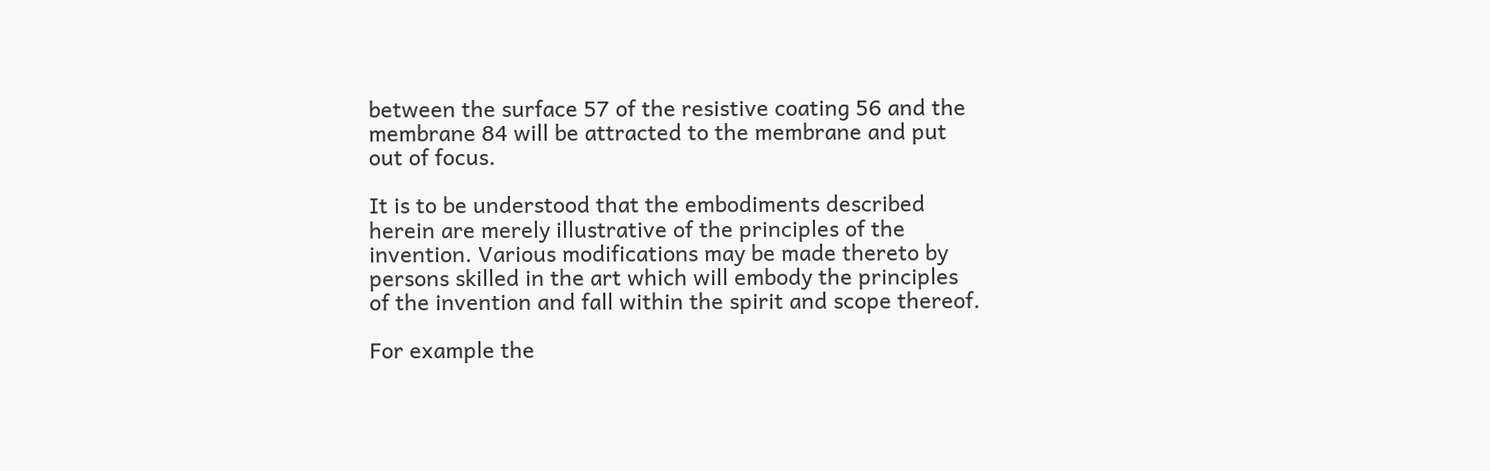between the surface 57 of the resistive coating 56 and the membrane 84 will be attracted to the membrane and put out of focus.

It is to be understood that the embodiments described herein are merely illustrative of the principles of the invention. Various modifications may be made thereto by persons skilled in the art which will embody the principles of the invention and fall within the spirit and scope thereof.

For example the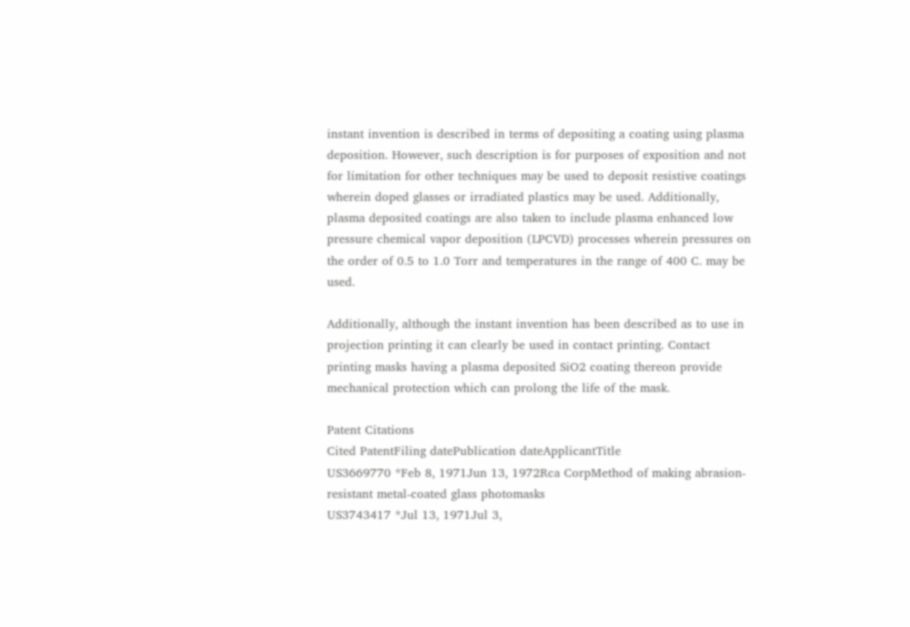instant invention is described in terms of depositing a coating using plasma deposition. However, such description is for purposes of exposition and not for limitation for other techniques may be used to deposit resistive coatings wherein doped glasses or irradiated plastics may be used. Additionally, plasma deposited coatings are also taken to include plasma enhanced low pressure chemical vapor deposition (LPCVD) processes wherein pressures on the order of 0.5 to 1.0 Torr and temperatures in the range of 400 C. may be used.

Additionally, although the instant invention has been described as to use in projection printing it can clearly be used in contact printing. Contact printing masks having a plasma deposited SiO2 coating thereon provide mechanical protection which can prolong the life of the mask.

Patent Citations
Cited PatentFiling datePublication dateApplicantTitle
US3669770 *Feb 8, 1971Jun 13, 1972Rca CorpMethod of making abrasion-resistant metal-coated glass photomasks
US3743417 *Jul 13, 1971Jul 3,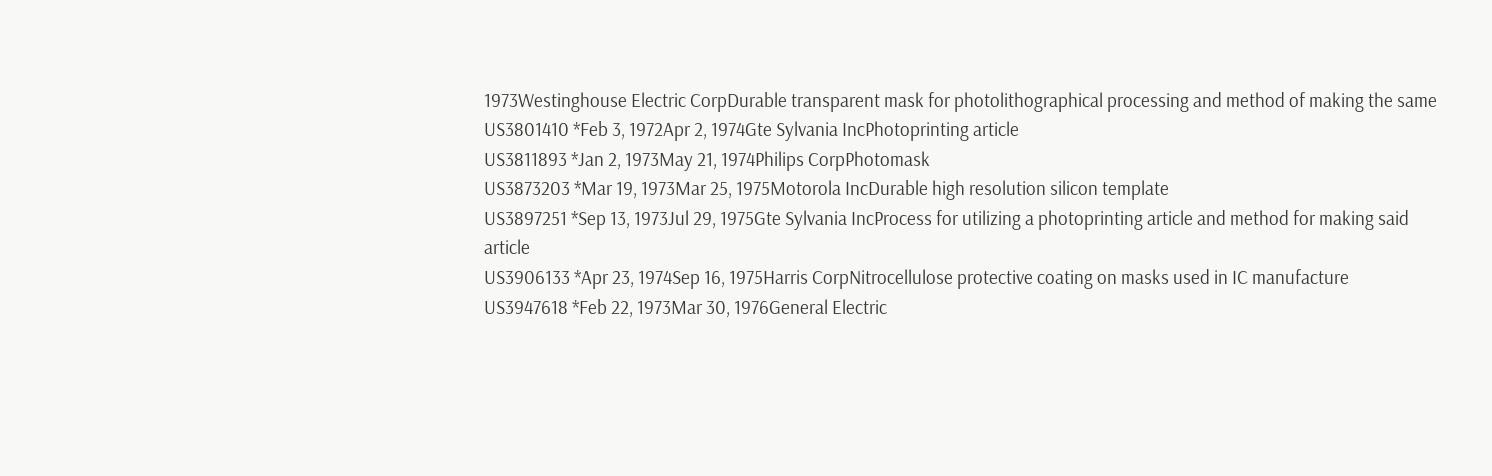1973Westinghouse Electric CorpDurable transparent mask for photolithographical processing and method of making the same
US3801410 *Feb 3, 1972Apr 2, 1974Gte Sylvania IncPhotoprinting article
US3811893 *Jan 2, 1973May 21, 1974Philips CorpPhotomask
US3873203 *Mar 19, 1973Mar 25, 1975Motorola IncDurable high resolution silicon template
US3897251 *Sep 13, 1973Jul 29, 1975Gte Sylvania IncProcess for utilizing a photoprinting article and method for making said article
US3906133 *Apr 23, 1974Sep 16, 1975Harris CorpNitrocellulose protective coating on masks used in IC manufacture
US3947618 *Feb 22, 1973Mar 30, 1976General Electric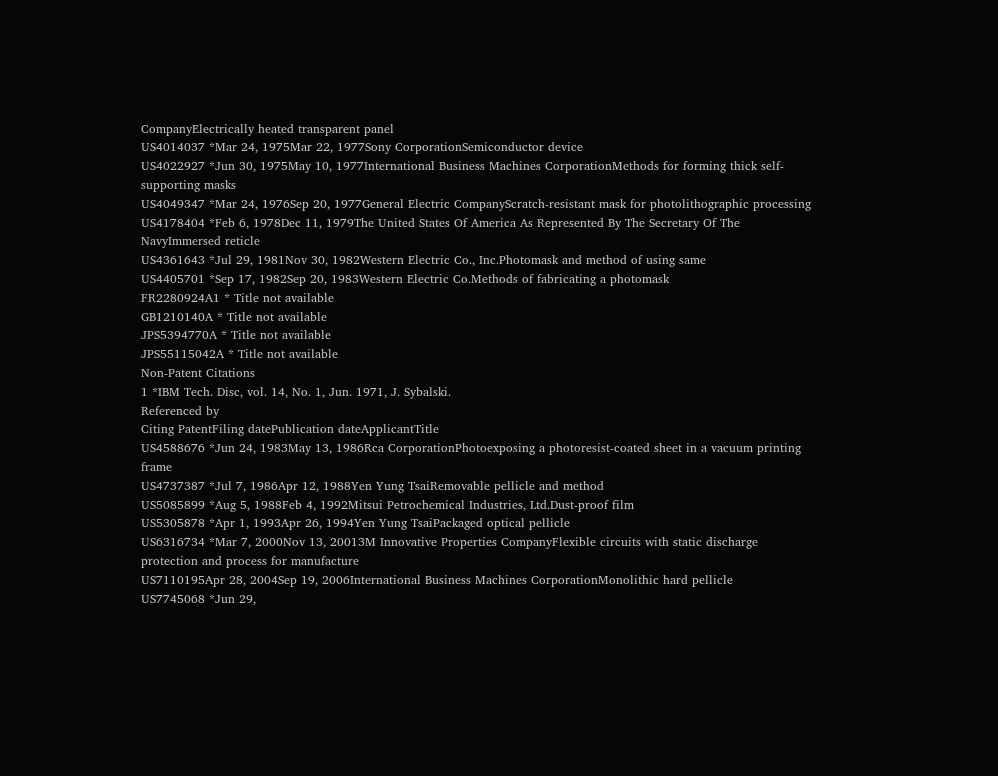CompanyElectrically heated transparent panel
US4014037 *Mar 24, 1975Mar 22, 1977Sony CorporationSemiconductor device
US4022927 *Jun 30, 1975May 10, 1977International Business Machines CorporationMethods for forming thick self-supporting masks
US4049347 *Mar 24, 1976Sep 20, 1977General Electric CompanyScratch-resistant mask for photolithographic processing
US4178404 *Feb 6, 1978Dec 11, 1979The United States Of America As Represented By The Secretary Of The NavyImmersed reticle
US4361643 *Jul 29, 1981Nov 30, 1982Western Electric Co., Inc.Photomask and method of using same
US4405701 *Sep 17, 1982Sep 20, 1983Western Electric Co.Methods of fabricating a photomask
FR2280924A1 * Title not available
GB1210140A * Title not available
JPS5394770A * Title not available
JPS55115042A * Title not available
Non-Patent Citations
1 *IBM Tech. Disc, vol. 14, No. 1, Jun. 1971, J. Sybalski.
Referenced by
Citing PatentFiling datePublication dateApplicantTitle
US4588676 *Jun 24, 1983May 13, 1986Rca CorporationPhotoexposing a photoresist-coated sheet in a vacuum printing frame
US4737387 *Jul 7, 1986Apr 12, 1988Yen Yung TsaiRemovable pellicle and method
US5085899 *Aug 5, 1988Feb 4, 1992Mitsui Petrochemical Industries, Ltd.Dust-proof film
US5305878 *Apr 1, 1993Apr 26, 1994Yen Yung TsaiPackaged optical pellicle
US6316734 *Mar 7, 2000Nov 13, 20013M Innovative Properties CompanyFlexible circuits with static discharge protection and process for manufacture
US7110195Apr 28, 2004Sep 19, 2006International Business Machines CorporationMonolithic hard pellicle
US7745068 *Jun 29,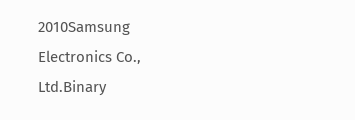2010Samsung Electronics Co., Ltd.Binary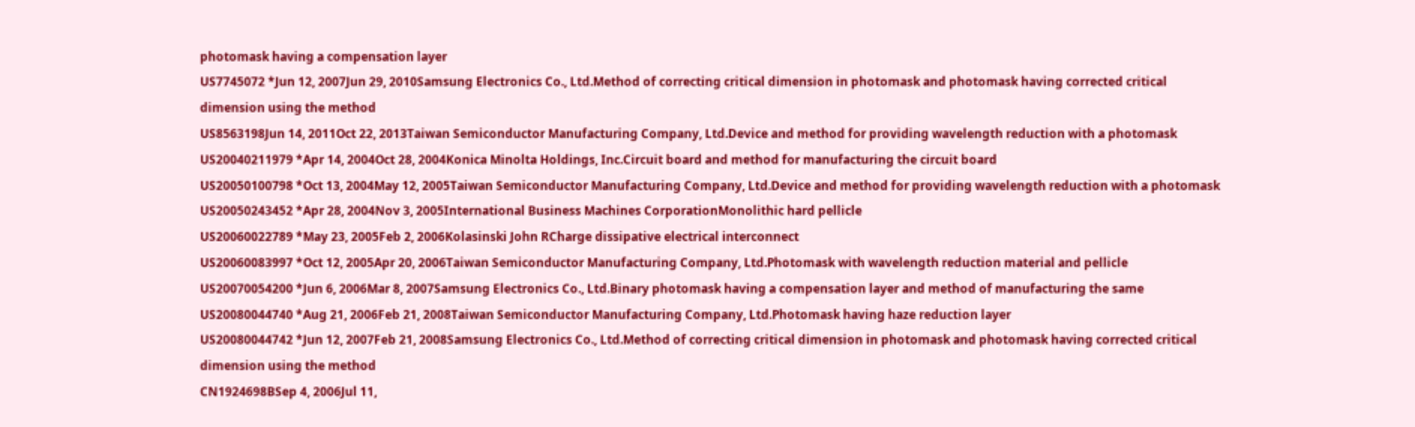photomask having a compensation layer
US7745072 *Jun 12, 2007Jun 29, 2010Samsung Electronics Co., Ltd.Method of correcting critical dimension in photomask and photomask having corrected critical dimension using the method
US8563198Jun 14, 2011Oct 22, 2013Taiwan Semiconductor Manufacturing Company, Ltd.Device and method for providing wavelength reduction with a photomask
US20040211979 *Apr 14, 2004Oct 28, 2004Konica Minolta Holdings, Inc.Circuit board and method for manufacturing the circuit board
US20050100798 *Oct 13, 2004May 12, 2005Taiwan Semiconductor Manufacturing Company, Ltd.Device and method for providing wavelength reduction with a photomask
US20050243452 *Apr 28, 2004Nov 3, 2005International Business Machines CorporationMonolithic hard pellicle
US20060022789 *May 23, 2005Feb 2, 2006Kolasinski John RCharge dissipative electrical interconnect
US20060083997 *Oct 12, 2005Apr 20, 2006Taiwan Semiconductor Manufacturing Company, Ltd.Photomask with wavelength reduction material and pellicle
US20070054200 *Jun 6, 2006Mar 8, 2007Samsung Electronics Co., Ltd.Binary photomask having a compensation layer and method of manufacturing the same
US20080044740 *Aug 21, 2006Feb 21, 2008Taiwan Semiconductor Manufacturing Company, Ltd.Photomask having haze reduction layer
US20080044742 *Jun 12, 2007Feb 21, 2008Samsung Electronics Co., Ltd.Method of correcting critical dimension in photomask and photomask having corrected critical dimension using the method
CN1924698BSep 4, 2006Jul 11,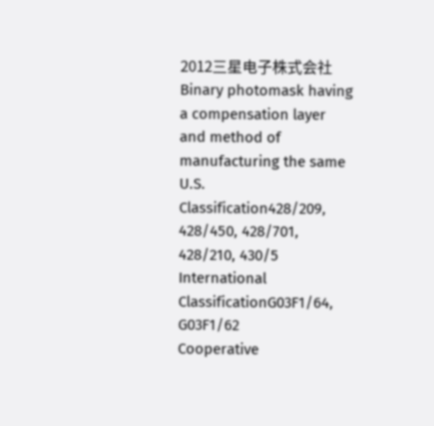2012三星电子株式会社Binary photomask having a compensation layer and method of manufacturing the same
U.S. Classification428/209, 428/450, 428/701, 428/210, 430/5
International ClassificationG03F1/64, G03F1/62
Cooperative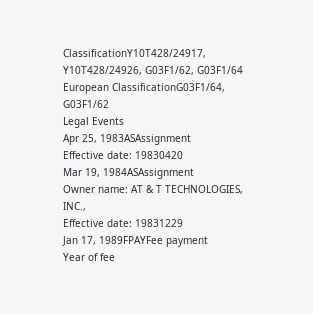ClassificationY10T428/24917, Y10T428/24926, G03F1/62, G03F1/64
European ClassificationG03F1/64, G03F1/62
Legal Events
Apr 25, 1983ASAssignment
Effective date: 19830420
Mar 19, 1984ASAssignment
Owner name: AT & T TECHNOLOGIES, INC.,
Effective date: 19831229
Jan 17, 1989FPAYFee payment
Year of fee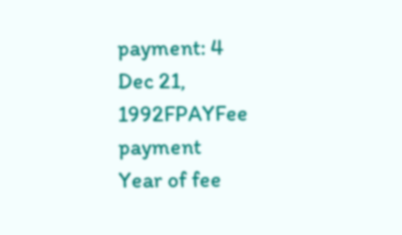payment: 4
Dec 21, 1992FPAYFee payment
Year of fee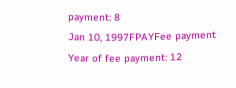payment: 8
Jan 10, 1997FPAYFee payment
Year of fee payment: 12